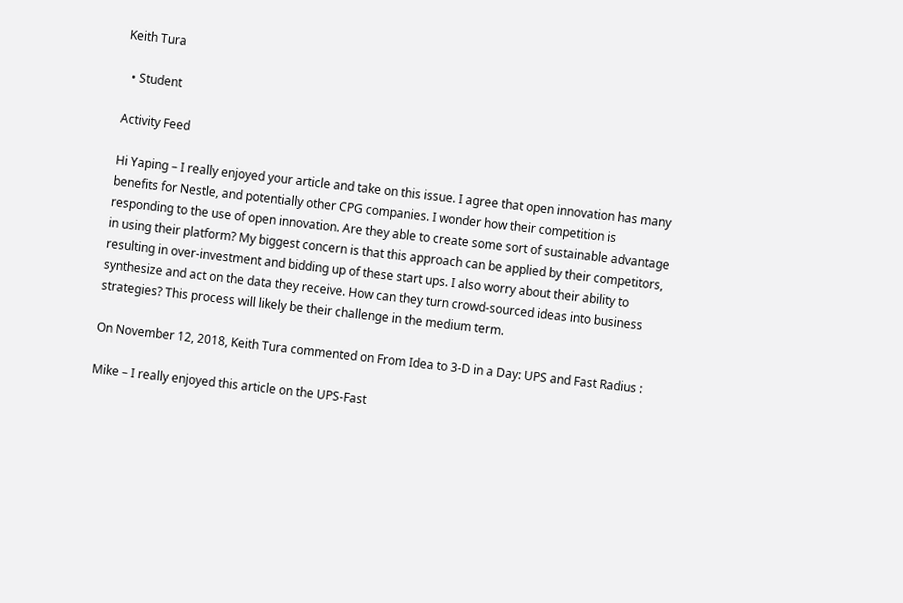Keith Tura

  • Student

Activity Feed

Hi Yaping – I really enjoyed your article and take on this issue. I agree that open innovation has many benefits for Nestle, and potentially other CPG companies. I wonder how their competition is responding to the use of open innovation. Are they able to create some sort of sustainable advantage in using their platform? My biggest concern is that this approach can be applied by their competitors, resulting in over-investment and bidding up of these start ups. I also worry about their ability to synthesize and act on the data they receive. How can they turn crowd-sourced ideas into business strategies? This process will likely be their challenge in the medium term.

On November 12, 2018, Keith Tura commented on From Idea to 3-D in a Day: UPS and Fast Radius :

Mike – I really enjoyed this article on the UPS-Fast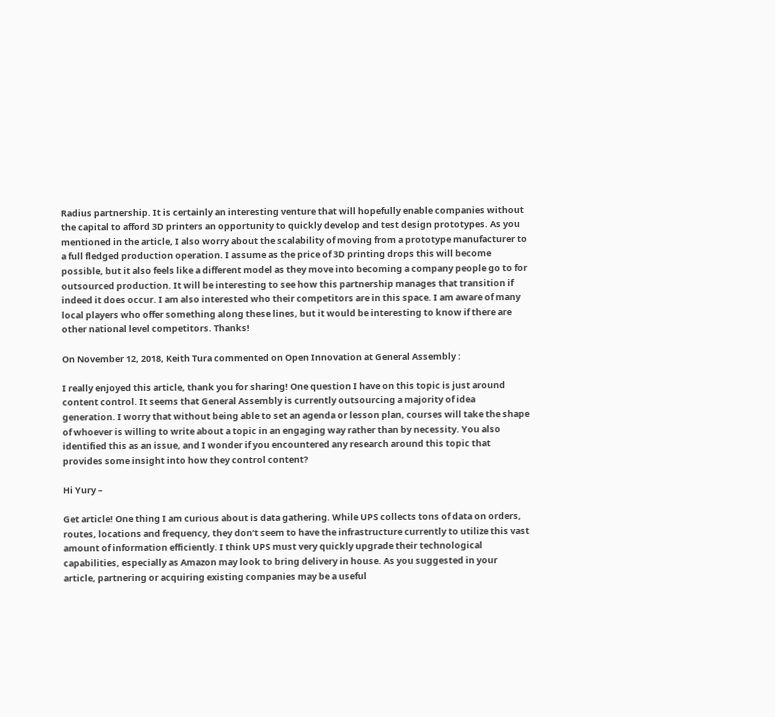Radius partnership. It is certainly an interesting venture that will hopefully enable companies without the capital to afford 3D printers an opportunity to quickly develop and test design prototypes. As you mentioned in the article, I also worry about the scalability of moving from a prototype manufacturer to a full fledged production operation. I assume as the price of 3D printing drops this will become possible, but it also feels like a different model as they move into becoming a company people go to for outsourced production. It will be interesting to see how this partnership manages that transition if indeed it does occur. I am also interested who their competitors are in this space. I am aware of many local players who offer something along these lines, but it would be interesting to know if there are other national level competitors. Thanks!

On November 12, 2018, Keith Tura commented on Open Innovation at General Assembly :

I really enjoyed this article, thank you for sharing! One question I have on this topic is just around content control. It seems that General Assembly is currently outsourcing a majority of idea generation. I worry that without being able to set an agenda or lesson plan, courses will take the shape of whoever is willing to write about a topic in an engaging way rather than by necessity. You also identified this as an issue, and I wonder if you encountered any research around this topic that provides some insight into how they control content?

Hi Yury –

Get article! One thing I am curious about is data gathering. While UPS collects tons of data on orders, routes, locations and frequency, they don’t seem to have the infrastructure currently to utilize this vast amount of information efficiently. I think UPS must very quickly upgrade their technological capabilities, especially as Amazon may look to bring delivery in house. As you suggested in your article, partnering or acquiring existing companies may be a useful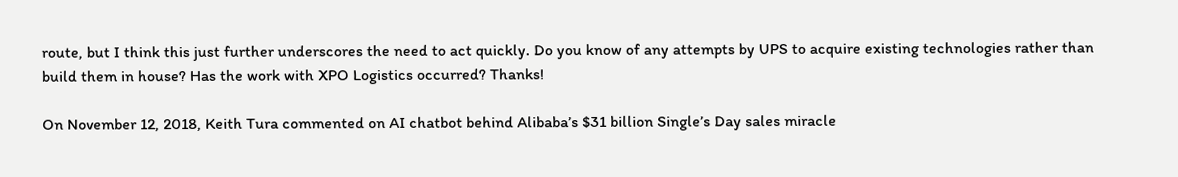route, but I think this just further underscores the need to act quickly. Do you know of any attempts by UPS to acquire existing technologies rather than build them in house? Has the work with XPO Logistics occurred? Thanks!

On November 12, 2018, Keith Tura commented on AI chatbot behind Alibaba’s $31 billion Single’s Day sales miracle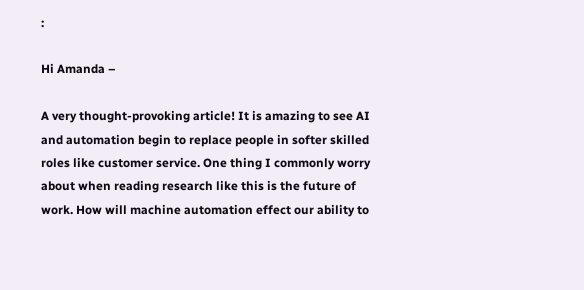:

Hi Amanda –

A very thought-provoking article! It is amazing to see AI and automation begin to replace people in softer skilled roles like customer service. One thing I commonly worry about when reading research like this is the future of work. How will machine automation effect our ability to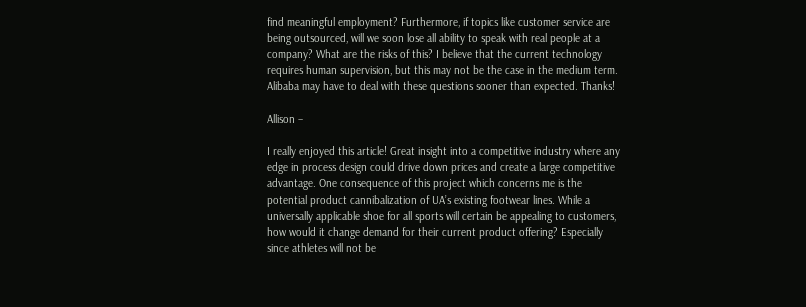find meaningful employment? Furthermore, if topics like customer service are being outsourced, will we soon lose all ability to speak with real people at a company? What are the risks of this? I believe that the current technology requires human supervision, but this may not be the case in the medium term. Alibaba may have to deal with these questions sooner than expected. Thanks!

Allison –

I really enjoyed this article! Great insight into a competitive industry where any edge in process design could drive down prices and create a large competitive advantage. One consequence of this project which concerns me is the potential product cannibalization of UA’s existing footwear lines. While a universally applicable shoe for all sports will certain be appealing to customers, how would it change demand for their current product offering? Especially since athletes will not be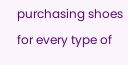purchasing shoes for every type of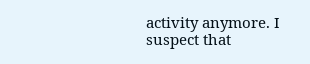activity anymore. I suspect that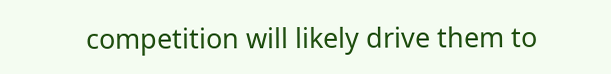competition will likely drive them to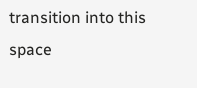transition into this space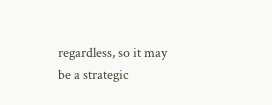regardless, so it may be a strategic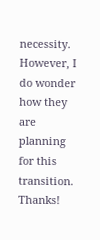necessity. However, I do wonder how they are planning for this transition. Thanks!